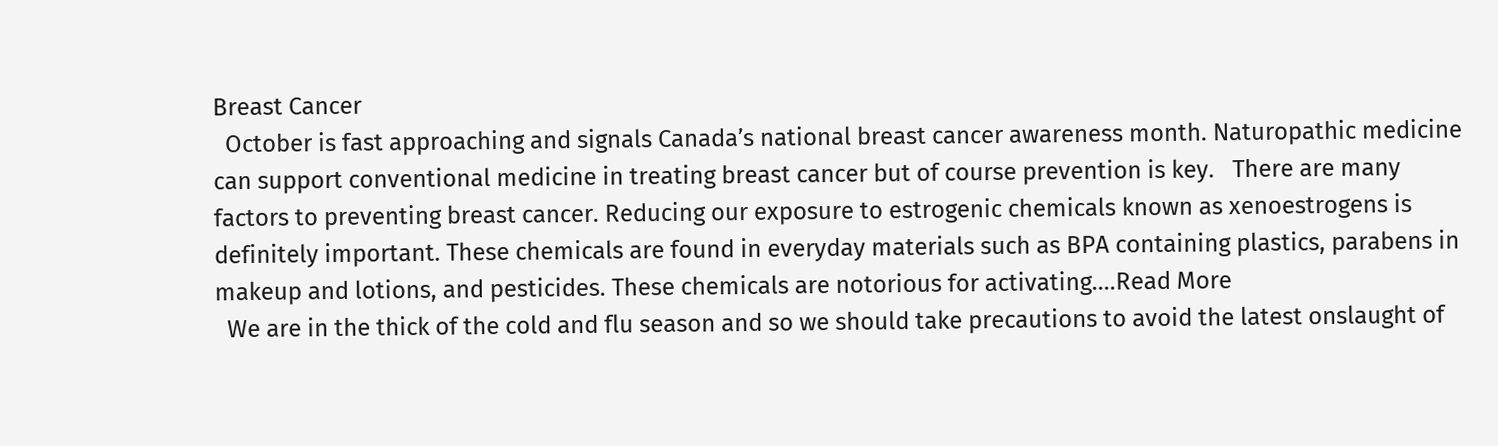Breast Cancer
  October is fast approaching and signals Canada’s national breast cancer awareness month. Naturopathic medicine can support conventional medicine in treating breast cancer but of course prevention is key.   There are many factors to preventing breast cancer. Reducing our exposure to estrogenic chemicals known as xenoestrogens is definitely important. These chemicals are found in everyday materials such as BPA containing plastics, parabens in makeup and lotions, and pesticides. These chemicals are notorious for activating....Read More
  We are in the thick of the cold and flu season and so we should take precautions to avoid the latest onslaught of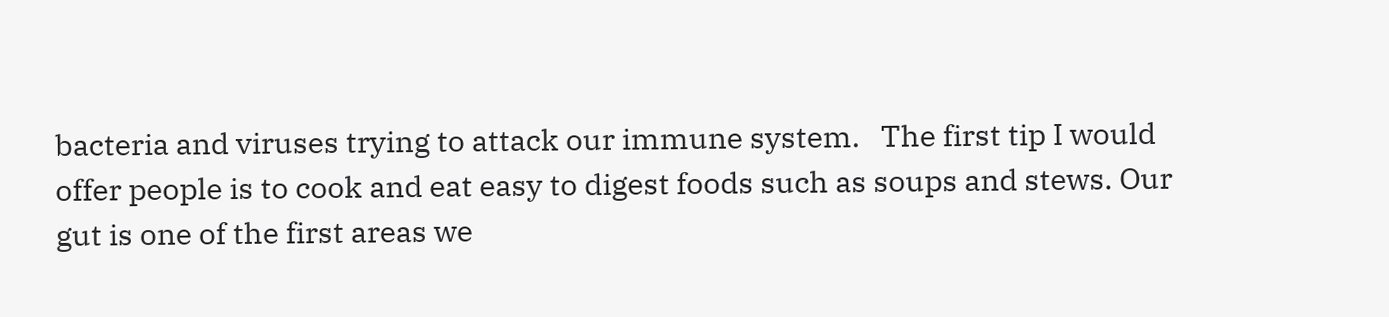bacteria and viruses trying to attack our immune system.   The first tip I would offer people is to cook and eat easy to digest foods such as soups and stews. Our gut is one of the first areas we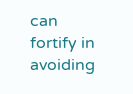can fortify in avoiding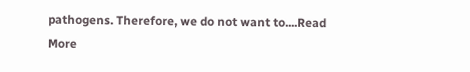pathogens. Therefore, we do not want to....Read More